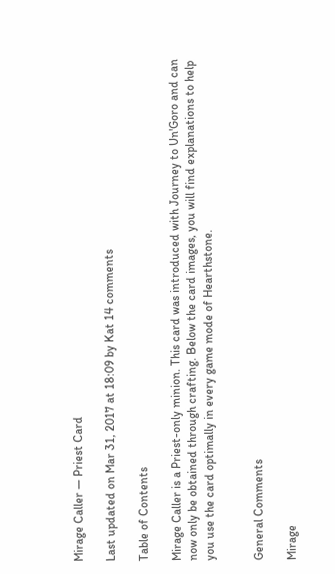Mirage Caller — Priest Card

Last updated on Mar 31, 2017 at 18:09 by Kat 14 comments

Table of Contents

Mirage Caller is a Priest-only minion. This card was introduced with Journey to Un'Goro and can now only be obtained through crafting. Below the card images, you will find explanations to help you use the card optimally in every game mode of Hearthstone.


General Comments

Mirage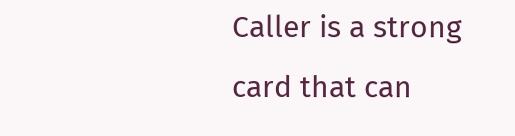Caller is a strong card that can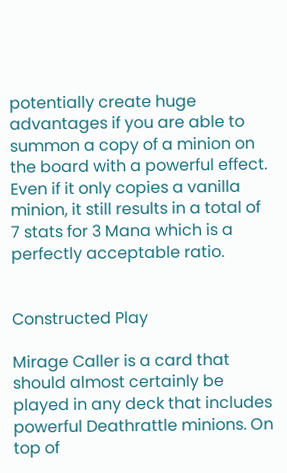potentially create huge advantages if you are able to summon a copy of a minion on the board with a powerful effect. Even if it only copies a vanilla minion, it still results in a total of 7 stats for 3 Mana which is a perfectly acceptable ratio.


Constructed Play

Mirage Caller is a card that should almost certainly be played in any deck that includes powerful Deathrattle minions. On top of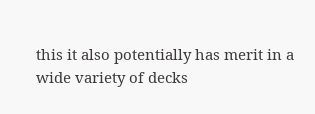this it also potentially has merit in a wide variety of decks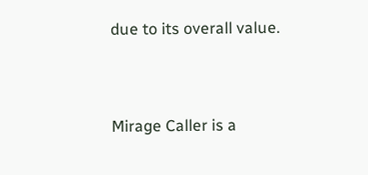due to its overall value.



Mirage Caller is a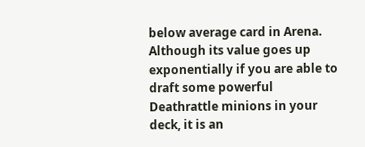below average card in Arena. Although its value goes up exponentially if you are able to draft some powerful Deathrattle minions in your deck, it is an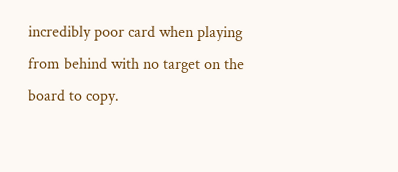incredibly poor card when playing from behind with no target on the board to copy.